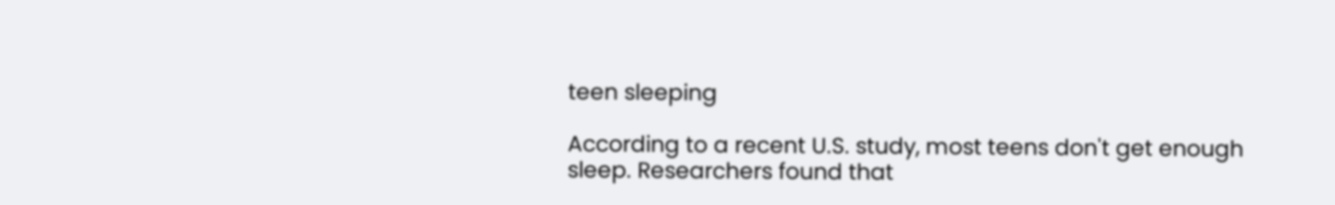teen sleeping

According to a recent U.S. study, most teens don't get enough sleep. Researchers found that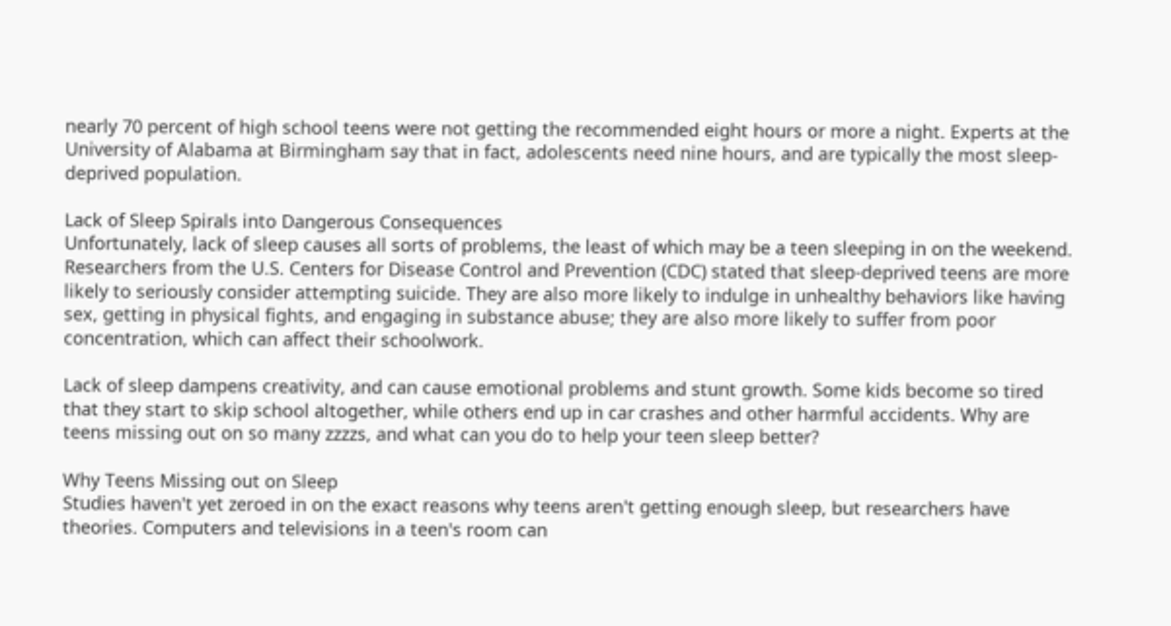nearly 70 percent of high school teens were not getting the recommended eight hours or more a night. Experts at the University of Alabama at Birmingham say that in fact, adolescents need nine hours, and are typically the most sleep-deprived population.

Lack of Sleep Spirals into Dangerous Consequences
Unfortunately, lack of sleep causes all sorts of problems, the least of which may be a teen sleeping in on the weekend. Researchers from the U.S. Centers for Disease Control and Prevention (CDC) stated that sleep-deprived teens are more likely to seriously consider attempting suicide. They are also more likely to indulge in unhealthy behaviors like having sex, getting in physical fights, and engaging in substance abuse; they are also more likely to suffer from poor concentration, which can affect their schoolwork.

Lack of sleep dampens creativity, and can cause emotional problems and stunt growth. Some kids become so tired that they start to skip school altogether, while others end up in car crashes and other harmful accidents. Why are teens missing out on so many zzzzs, and what can you do to help your teen sleep better?

Why Teens Missing out on Sleep
Studies haven't yet zeroed in on the exact reasons why teens aren't getting enough sleep, but researchers have theories. Computers and televisions in a teen's room can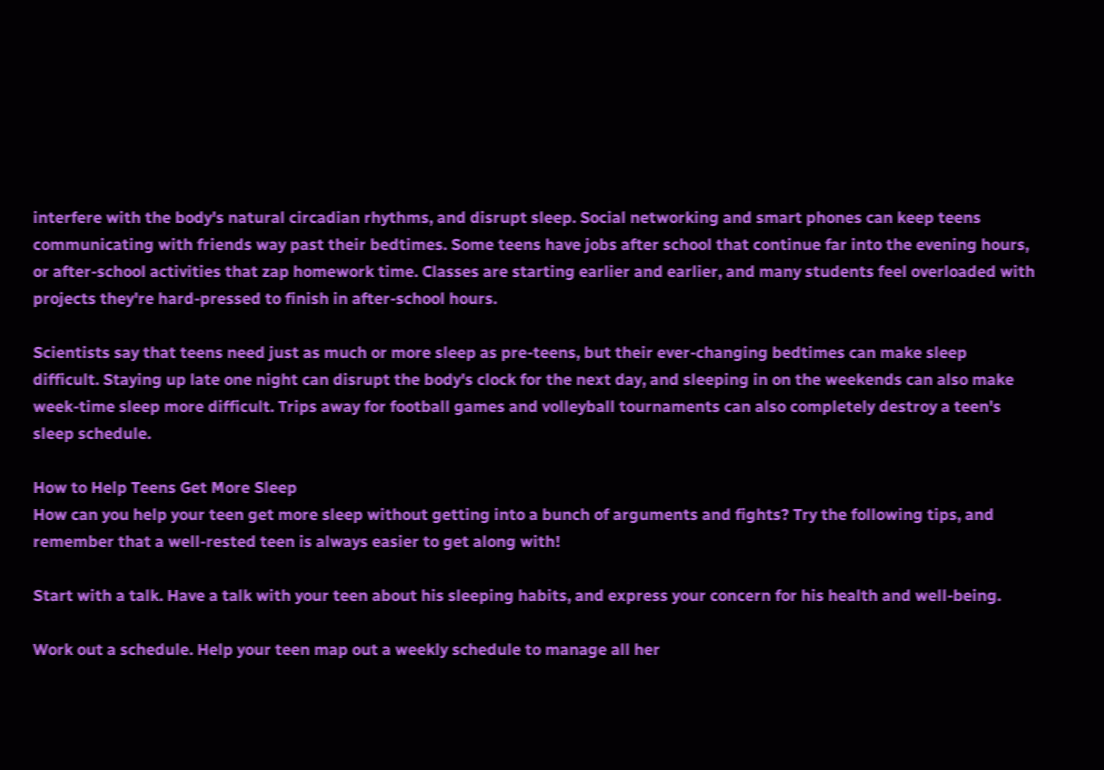interfere with the body's natural circadian rhythms, and disrupt sleep. Social networking and smart phones can keep teens communicating with friends way past their bedtimes. Some teens have jobs after school that continue far into the evening hours, or after-school activities that zap homework time. Classes are starting earlier and earlier, and many students feel overloaded with projects they're hard-pressed to finish in after-school hours.

Scientists say that teens need just as much or more sleep as pre-teens, but their ever-changing bedtimes can make sleep difficult. Staying up late one night can disrupt the body's clock for the next day, and sleeping in on the weekends can also make week-time sleep more difficult. Trips away for football games and volleyball tournaments can also completely destroy a teen's sleep schedule.

How to Help Teens Get More Sleep
How can you help your teen get more sleep without getting into a bunch of arguments and fights? Try the following tips, and remember that a well-rested teen is always easier to get along with!

Start with a talk. Have a talk with your teen about his sleeping habits, and express your concern for his health and well-being.

Work out a schedule. Help your teen map out a weekly schedule to manage all her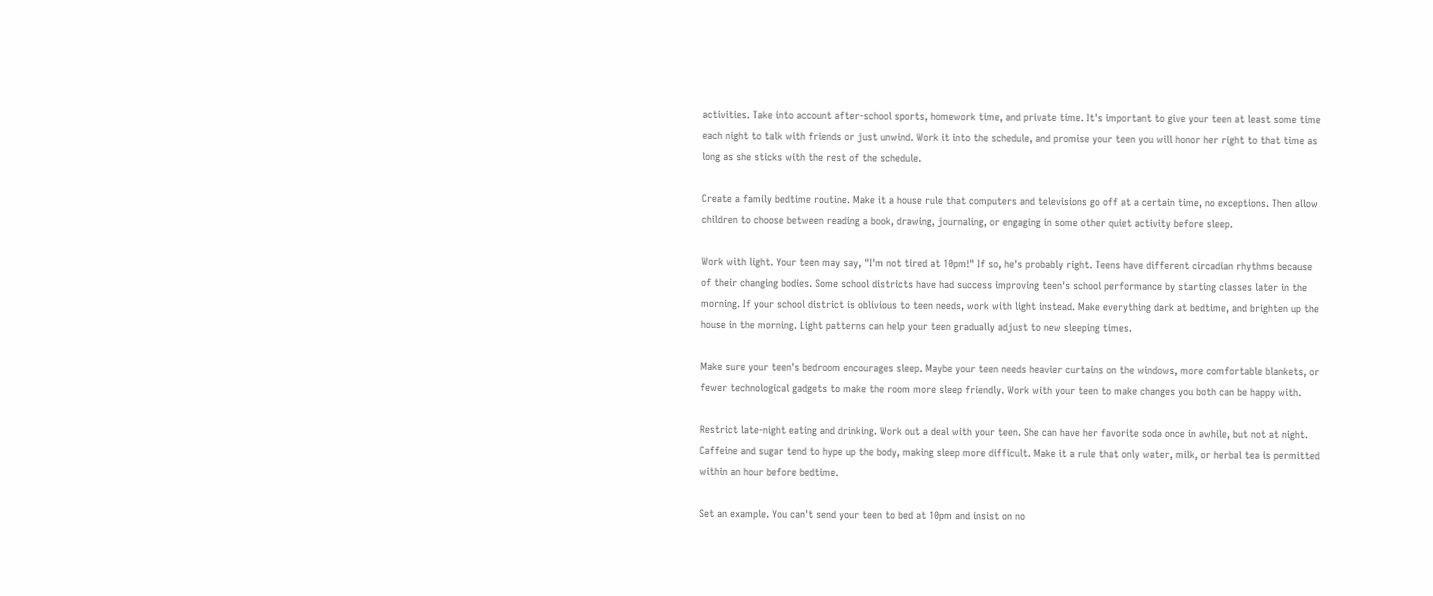activities. Take into account after-school sports, homework time, and private time. It's important to give your teen at least some time each night to talk with friends or just unwind. Work it into the schedule, and promise your teen you will honor her right to that time as long as she sticks with the rest of the schedule.

Create a family bedtime routine. Make it a house rule that computers and televisions go off at a certain time, no exceptions. Then allow children to choose between reading a book, drawing, journaling, or engaging in some other quiet activity before sleep.

Work with light. Your teen may say, "I'm not tired at 10pm!" If so, he's probably right. Teens have different circadian rhythms because of their changing bodies. Some school districts have had success improving teen's school performance by starting classes later in the morning. If your school district is oblivious to teen needs, work with light instead. Make everything dark at bedtime, and brighten up the house in the morning. Light patterns can help your teen gradually adjust to new sleeping times.

Make sure your teen's bedroom encourages sleep. Maybe your teen needs heavier curtains on the windows, more comfortable blankets, or fewer technological gadgets to make the room more sleep friendly. Work with your teen to make changes you both can be happy with.

Restrict late-night eating and drinking. Work out a deal with your teen. She can have her favorite soda once in awhile, but not at night. Caffeine and sugar tend to hype up the body, making sleep more difficult. Make it a rule that only water, milk, or herbal tea is permitted within an hour before bedtime.

Set an example. You can't send your teen to bed at 10pm and insist on no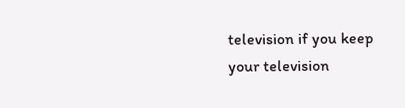television if you keep your television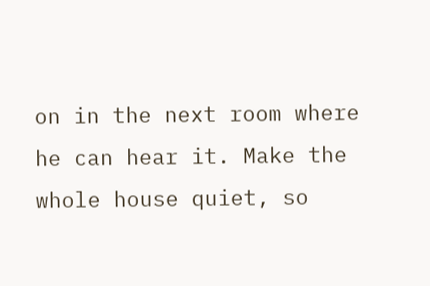on in the next room where he can hear it. Make the whole house quiet, so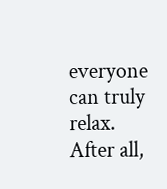everyone can truly relax. After all,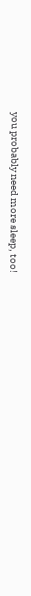you probably need more sleep, too!